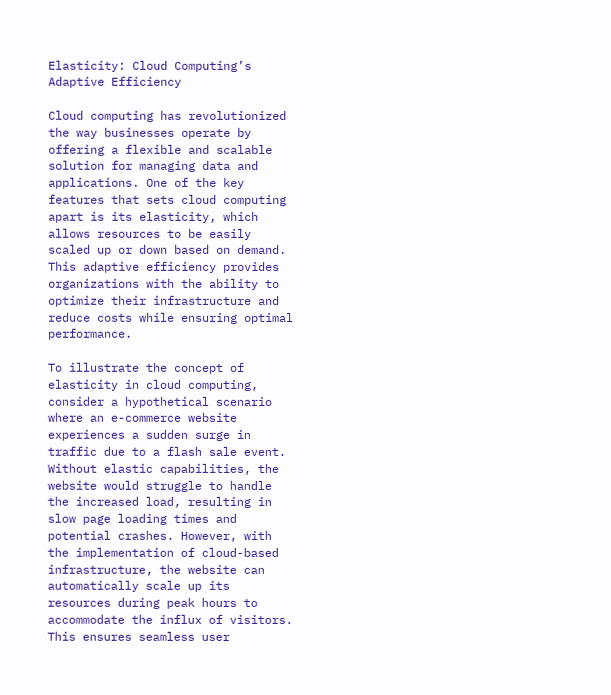Elasticity: Cloud Computing’s Adaptive Efficiency

Cloud computing has revolutionized the way businesses operate by offering a flexible and scalable solution for managing data and applications. One of the key features that sets cloud computing apart is its elasticity, which allows resources to be easily scaled up or down based on demand. This adaptive efficiency provides organizations with the ability to optimize their infrastructure and reduce costs while ensuring optimal performance.

To illustrate the concept of elasticity in cloud computing, consider a hypothetical scenario where an e-commerce website experiences a sudden surge in traffic due to a flash sale event. Without elastic capabilities, the website would struggle to handle the increased load, resulting in slow page loading times and potential crashes. However, with the implementation of cloud-based infrastructure, the website can automatically scale up its resources during peak hours to accommodate the influx of visitors. This ensures seamless user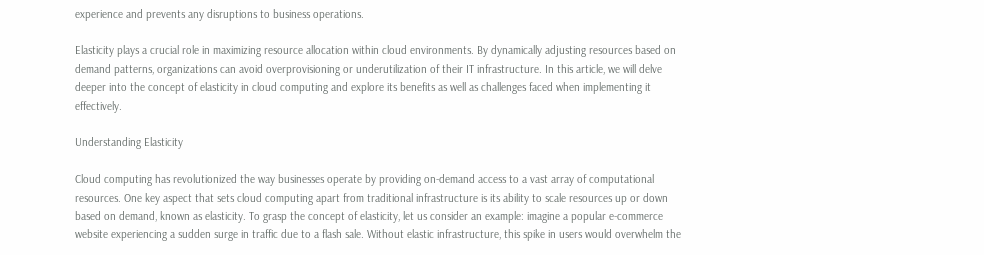experience and prevents any disruptions to business operations.

Elasticity plays a crucial role in maximizing resource allocation within cloud environments. By dynamically adjusting resources based on demand patterns, organizations can avoid overprovisioning or underutilization of their IT infrastructure. In this article, we will delve deeper into the concept of elasticity in cloud computing and explore its benefits as well as challenges faced when implementing it effectively.

Understanding Elasticity

Cloud computing has revolutionized the way businesses operate by providing on-demand access to a vast array of computational resources. One key aspect that sets cloud computing apart from traditional infrastructure is its ability to scale resources up or down based on demand, known as elasticity. To grasp the concept of elasticity, let us consider an example: imagine a popular e-commerce website experiencing a sudden surge in traffic due to a flash sale. Without elastic infrastructure, this spike in users would overwhelm the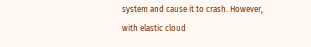system and cause it to crash. However, with elastic cloud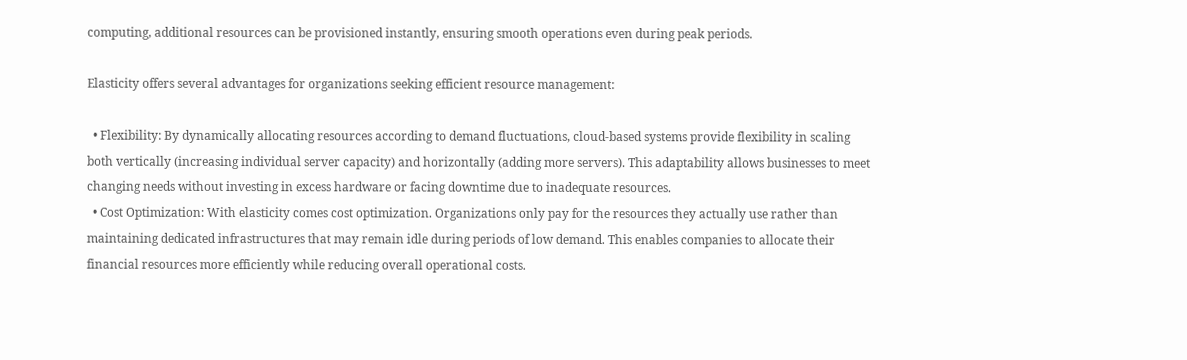computing, additional resources can be provisioned instantly, ensuring smooth operations even during peak periods.

Elasticity offers several advantages for organizations seeking efficient resource management:

  • Flexibility: By dynamically allocating resources according to demand fluctuations, cloud-based systems provide flexibility in scaling both vertically (increasing individual server capacity) and horizontally (adding more servers). This adaptability allows businesses to meet changing needs without investing in excess hardware or facing downtime due to inadequate resources.
  • Cost Optimization: With elasticity comes cost optimization. Organizations only pay for the resources they actually use rather than maintaining dedicated infrastructures that may remain idle during periods of low demand. This enables companies to allocate their financial resources more efficiently while reducing overall operational costs.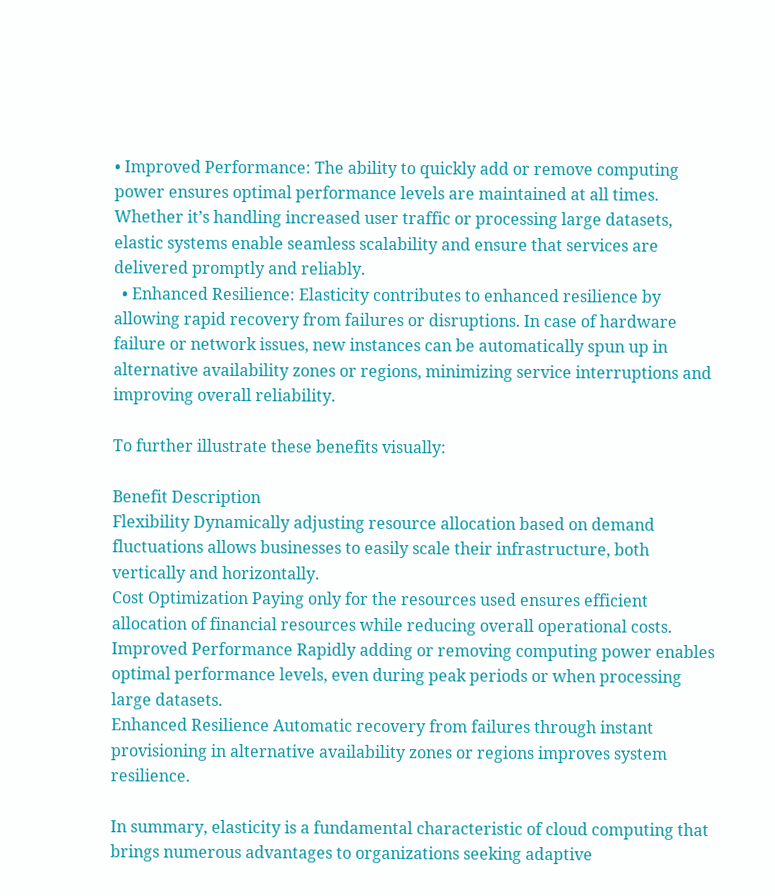• Improved Performance: The ability to quickly add or remove computing power ensures optimal performance levels are maintained at all times. Whether it’s handling increased user traffic or processing large datasets, elastic systems enable seamless scalability and ensure that services are delivered promptly and reliably.
  • Enhanced Resilience: Elasticity contributes to enhanced resilience by allowing rapid recovery from failures or disruptions. In case of hardware failure or network issues, new instances can be automatically spun up in alternative availability zones or regions, minimizing service interruptions and improving overall reliability.

To further illustrate these benefits visually:

Benefit Description
Flexibility Dynamically adjusting resource allocation based on demand fluctuations allows businesses to easily scale their infrastructure, both vertically and horizontally.
Cost Optimization Paying only for the resources used ensures efficient allocation of financial resources while reducing overall operational costs.
Improved Performance Rapidly adding or removing computing power enables optimal performance levels, even during peak periods or when processing large datasets.
Enhanced Resilience Automatic recovery from failures through instant provisioning in alternative availability zones or regions improves system resilience.

In summary, elasticity is a fundamental characteristic of cloud computing that brings numerous advantages to organizations seeking adaptive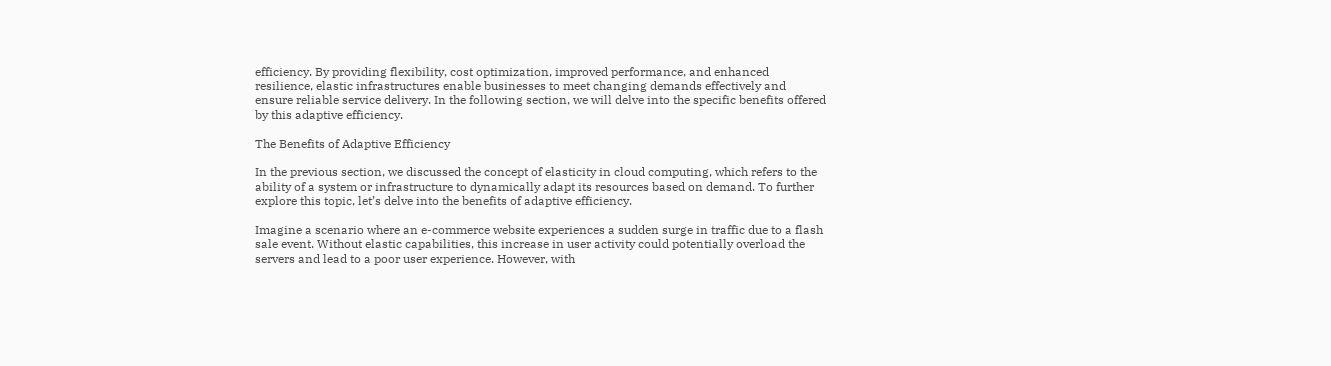efficiency. By providing flexibility, cost optimization, improved performance, and enhanced resilience, elastic infrastructures enable businesses to meet changing demands effectively and ensure reliable service delivery. In the following section, we will delve into the specific benefits offered by this adaptive efficiency.

The Benefits of Adaptive Efficiency

In the previous section, we discussed the concept of elasticity in cloud computing, which refers to the ability of a system or infrastructure to dynamically adapt its resources based on demand. To further explore this topic, let’s delve into the benefits of adaptive efficiency.

Imagine a scenario where an e-commerce website experiences a sudden surge in traffic due to a flash sale event. Without elastic capabilities, this increase in user activity could potentially overload the servers and lead to a poor user experience. However, with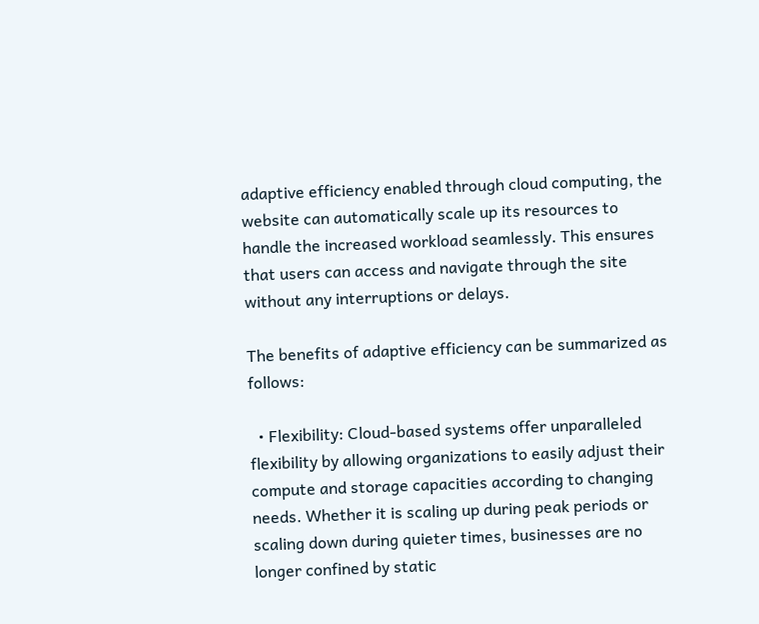adaptive efficiency enabled through cloud computing, the website can automatically scale up its resources to handle the increased workload seamlessly. This ensures that users can access and navigate through the site without any interruptions or delays.

The benefits of adaptive efficiency can be summarized as follows:

  • Flexibility: Cloud-based systems offer unparalleled flexibility by allowing organizations to easily adjust their compute and storage capacities according to changing needs. Whether it is scaling up during peak periods or scaling down during quieter times, businesses are no longer confined by static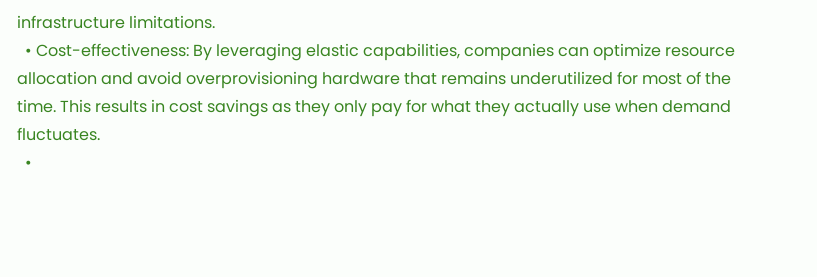infrastructure limitations.
  • Cost-effectiveness: By leveraging elastic capabilities, companies can optimize resource allocation and avoid overprovisioning hardware that remains underutilized for most of the time. This results in cost savings as they only pay for what they actually use when demand fluctuates.
  •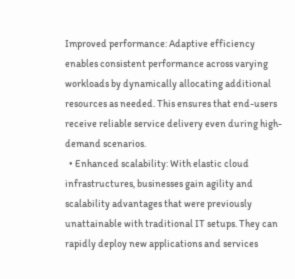Improved performance: Adaptive efficiency enables consistent performance across varying workloads by dynamically allocating additional resources as needed. This ensures that end-users receive reliable service delivery even during high-demand scenarios.
  • Enhanced scalability: With elastic cloud infrastructures, businesses gain agility and scalability advantages that were previously unattainable with traditional IT setups. They can rapidly deploy new applications and services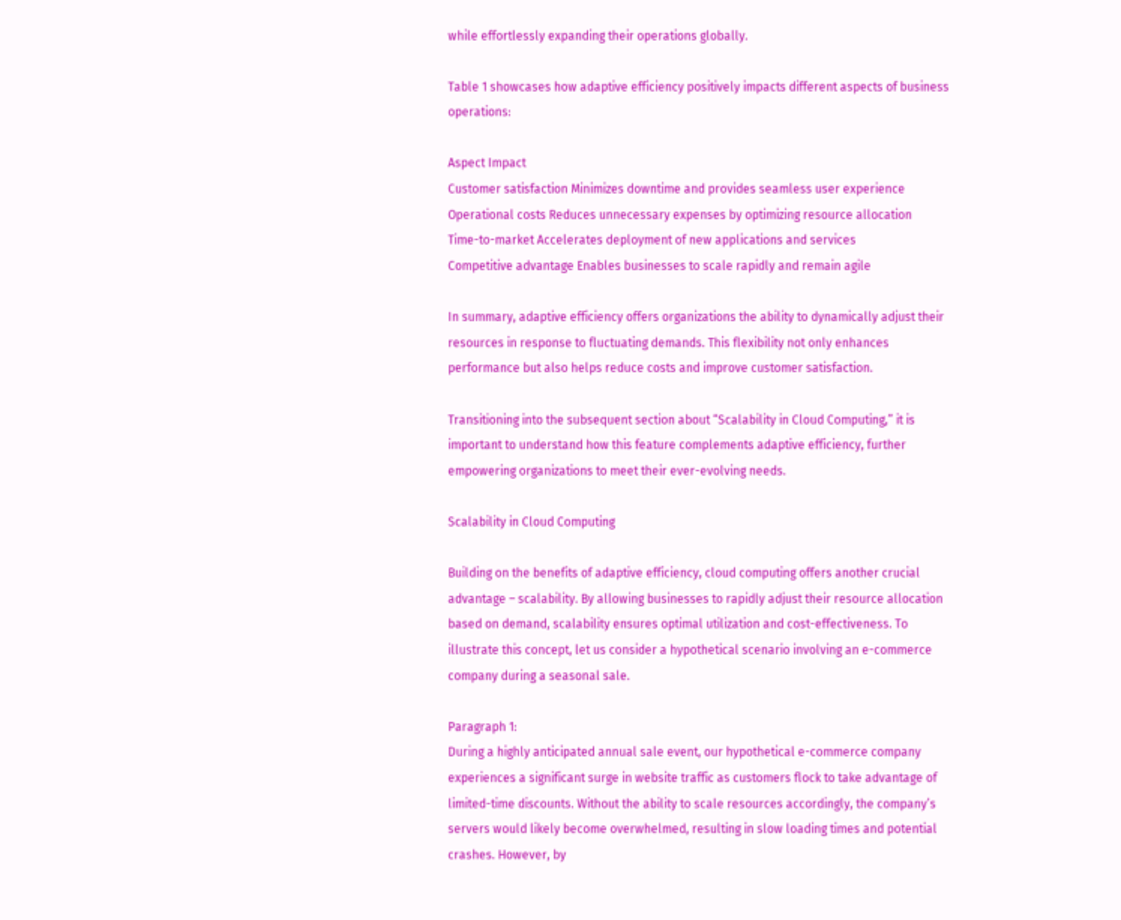while effortlessly expanding their operations globally.

Table 1 showcases how adaptive efficiency positively impacts different aspects of business operations:

Aspect Impact
Customer satisfaction Minimizes downtime and provides seamless user experience
Operational costs Reduces unnecessary expenses by optimizing resource allocation
Time-to-market Accelerates deployment of new applications and services
Competitive advantage Enables businesses to scale rapidly and remain agile

In summary, adaptive efficiency offers organizations the ability to dynamically adjust their resources in response to fluctuating demands. This flexibility not only enhances performance but also helps reduce costs and improve customer satisfaction.

Transitioning into the subsequent section about “Scalability in Cloud Computing,” it is important to understand how this feature complements adaptive efficiency, further empowering organizations to meet their ever-evolving needs.

Scalability in Cloud Computing

Building on the benefits of adaptive efficiency, cloud computing offers another crucial advantage – scalability. By allowing businesses to rapidly adjust their resource allocation based on demand, scalability ensures optimal utilization and cost-effectiveness. To illustrate this concept, let us consider a hypothetical scenario involving an e-commerce company during a seasonal sale.

Paragraph 1:
During a highly anticipated annual sale event, our hypothetical e-commerce company experiences a significant surge in website traffic as customers flock to take advantage of limited-time discounts. Without the ability to scale resources accordingly, the company’s servers would likely become overwhelmed, resulting in slow loading times and potential crashes. However, by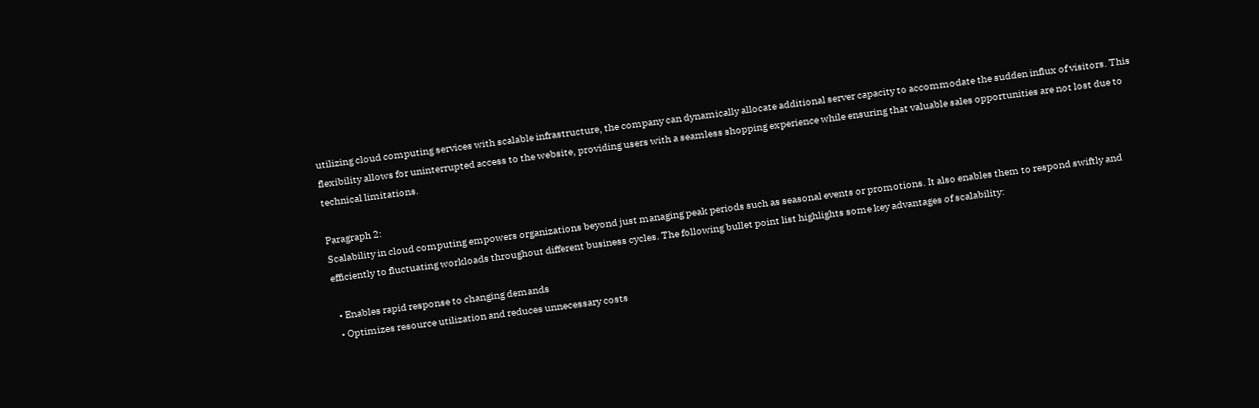utilizing cloud computing services with scalable infrastructure, the company can dynamically allocate additional server capacity to accommodate the sudden influx of visitors. This flexibility allows for uninterrupted access to the website, providing users with a seamless shopping experience while ensuring that valuable sales opportunities are not lost due to technical limitations.

Paragraph 2:
Scalability in cloud computing empowers organizations beyond just managing peak periods such as seasonal events or promotions. It also enables them to respond swiftly and efficiently to fluctuating workloads throughout different business cycles. The following bullet point list highlights some key advantages of scalability:

  • Enables rapid response to changing demands
  • Optimizes resource utilization and reduces unnecessary costs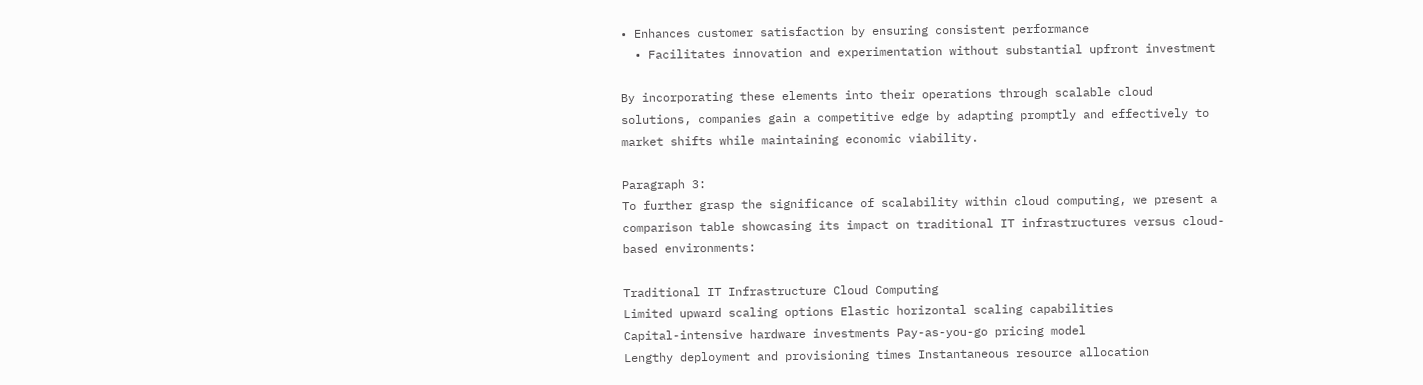• Enhances customer satisfaction by ensuring consistent performance
  • Facilitates innovation and experimentation without substantial upfront investment

By incorporating these elements into their operations through scalable cloud solutions, companies gain a competitive edge by adapting promptly and effectively to market shifts while maintaining economic viability.

Paragraph 3:
To further grasp the significance of scalability within cloud computing, we present a comparison table showcasing its impact on traditional IT infrastructures versus cloud-based environments:

Traditional IT Infrastructure Cloud Computing
Limited upward scaling options Elastic horizontal scaling capabilities
Capital-intensive hardware investments Pay-as-you-go pricing model
Lengthy deployment and provisioning times Instantaneous resource allocation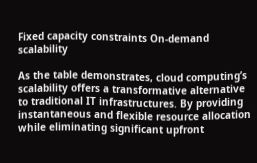Fixed capacity constraints On-demand scalability

As the table demonstrates, cloud computing’s scalability offers a transformative alternative to traditional IT infrastructures. By providing instantaneous and flexible resource allocation while eliminating significant upfront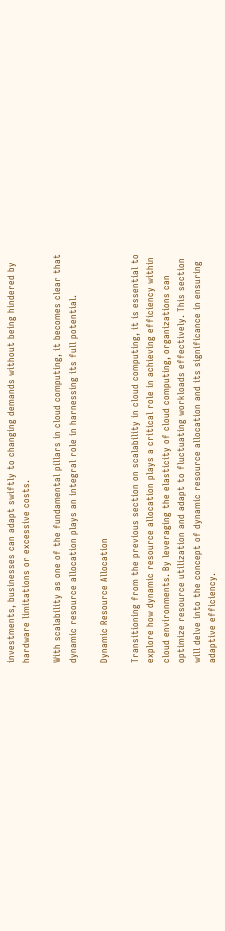investments, businesses can adapt swiftly to changing demands without being hindered by hardware limitations or excessive costs.

With scalability as one of the fundamental pillars in cloud computing, it becomes clear that dynamic resource allocation plays an integral role in harnessing its full potential.

Dynamic Resource Allocation

Transitioning from the previous section on scalability in cloud computing, it is essential to explore how dynamic resource allocation plays a critical role in achieving efficiency within cloud environments. By leveraging the elasticity of cloud computing, organizations can optimize resource utilization and adapt to fluctuating workloads effectively. This section will delve into the concept of dynamic resource allocation and its significance in ensuring adaptive efficiency.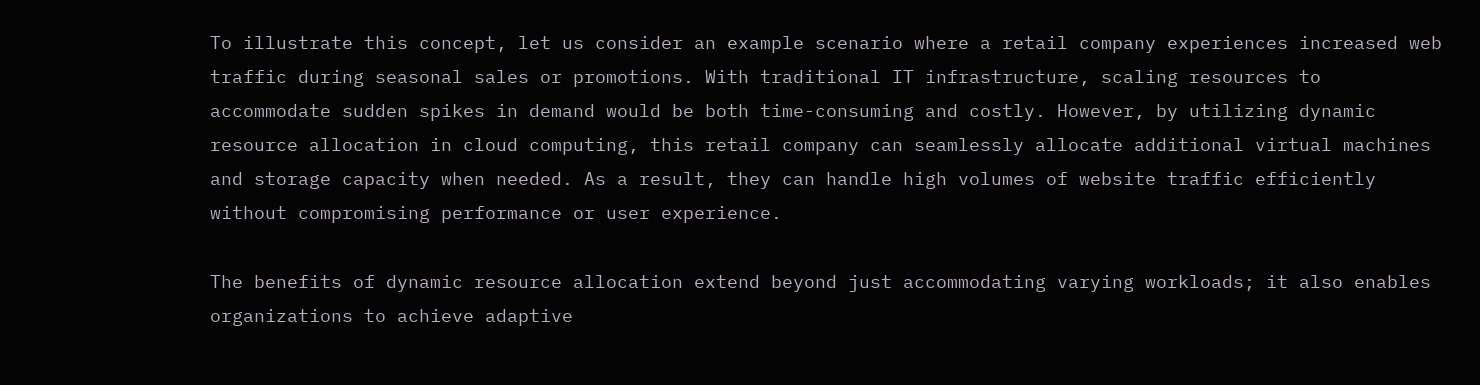To illustrate this concept, let us consider an example scenario where a retail company experiences increased web traffic during seasonal sales or promotions. With traditional IT infrastructure, scaling resources to accommodate sudden spikes in demand would be both time-consuming and costly. However, by utilizing dynamic resource allocation in cloud computing, this retail company can seamlessly allocate additional virtual machines and storage capacity when needed. As a result, they can handle high volumes of website traffic efficiently without compromising performance or user experience.

The benefits of dynamic resource allocation extend beyond just accommodating varying workloads; it also enables organizations to achieve adaptive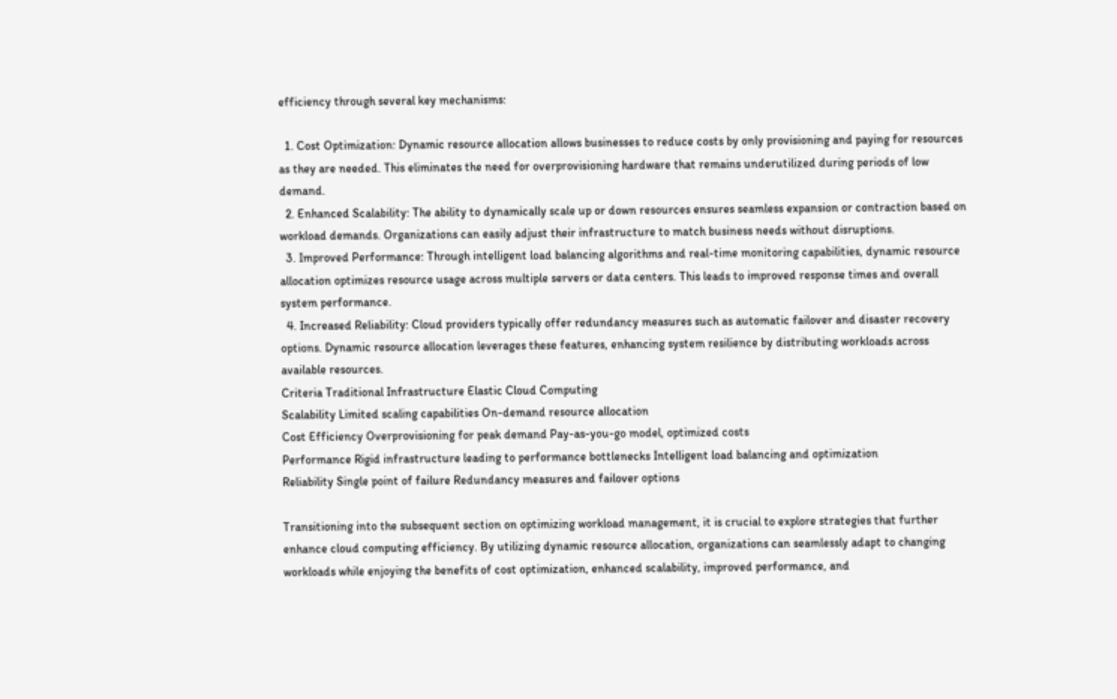efficiency through several key mechanisms:

  1. Cost Optimization: Dynamic resource allocation allows businesses to reduce costs by only provisioning and paying for resources as they are needed. This eliminates the need for overprovisioning hardware that remains underutilized during periods of low demand.
  2. Enhanced Scalability: The ability to dynamically scale up or down resources ensures seamless expansion or contraction based on workload demands. Organizations can easily adjust their infrastructure to match business needs without disruptions.
  3. Improved Performance: Through intelligent load balancing algorithms and real-time monitoring capabilities, dynamic resource allocation optimizes resource usage across multiple servers or data centers. This leads to improved response times and overall system performance.
  4. Increased Reliability: Cloud providers typically offer redundancy measures such as automatic failover and disaster recovery options. Dynamic resource allocation leverages these features, enhancing system resilience by distributing workloads across available resources.
Criteria Traditional Infrastructure Elastic Cloud Computing
Scalability Limited scaling capabilities On-demand resource allocation
Cost Efficiency Overprovisioning for peak demand Pay-as-you-go model, optimized costs
Performance Rigid infrastructure leading to performance bottlenecks Intelligent load balancing and optimization
Reliability Single point of failure Redundancy measures and failover options

Transitioning into the subsequent section on optimizing workload management, it is crucial to explore strategies that further enhance cloud computing efficiency. By utilizing dynamic resource allocation, organizations can seamlessly adapt to changing workloads while enjoying the benefits of cost optimization, enhanced scalability, improved performance, and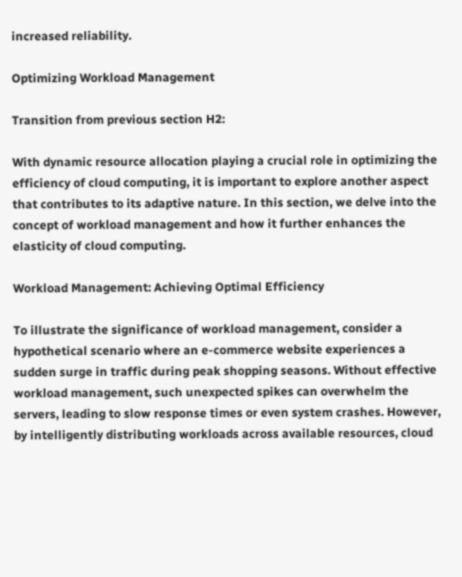increased reliability.

Optimizing Workload Management

Transition from previous section H2:

With dynamic resource allocation playing a crucial role in optimizing the efficiency of cloud computing, it is important to explore another aspect that contributes to its adaptive nature. In this section, we delve into the concept of workload management and how it further enhances the elasticity of cloud computing.

Workload Management: Achieving Optimal Efficiency

To illustrate the significance of workload management, consider a hypothetical scenario where an e-commerce website experiences a sudden surge in traffic during peak shopping seasons. Without effective workload management, such unexpected spikes can overwhelm the servers, leading to slow response times or even system crashes. However, by intelligently distributing workloads across available resources, cloud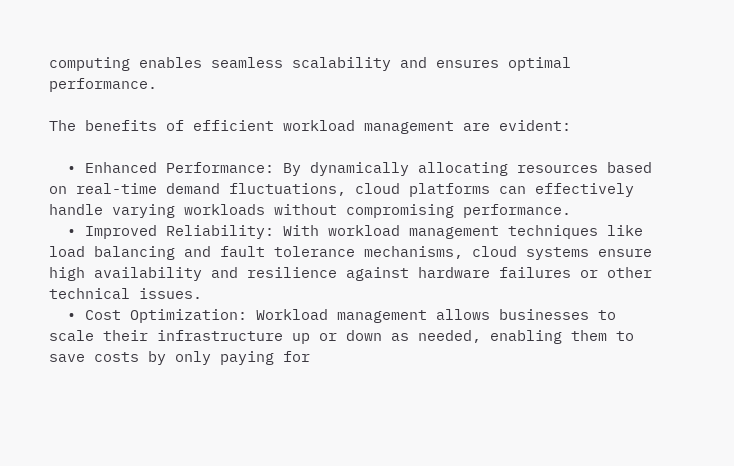computing enables seamless scalability and ensures optimal performance.

The benefits of efficient workload management are evident:

  • Enhanced Performance: By dynamically allocating resources based on real-time demand fluctuations, cloud platforms can effectively handle varying workloads without compromising performance.
  • Improved Reliability: With workload management techniques like load balancing and fault tolerance mechanisms, cloud systems ensure high availability and resilience against hardware failures or other technical issues.
  • Cost Optimization: Workload management allows businesses to scale their infrastructure up or down as needed, enabling them to save costs by only paying for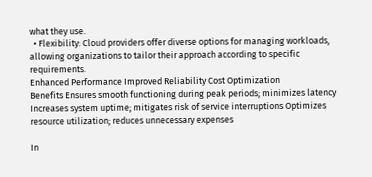what they use.
  • Flexibility: Cloud providers offer diverse options for managing workloads, allowing organizations to tailor their approach according to specific requirements.
Enhanced Performance Improved Reliability Cost Optimization
Benefits Ensures smooth functioning during peak periods; minimizes latency Increases system uptime; mitigates risk of service interruptions Optimizes resource utilization; reduces unnecessary expenses

In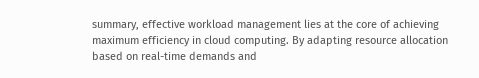summary, effective workload management lies at the core of achieving maximum efficiency in cloud computing. By adapting resource allocation based on real-time demands and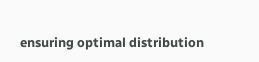ensuring optimal distribution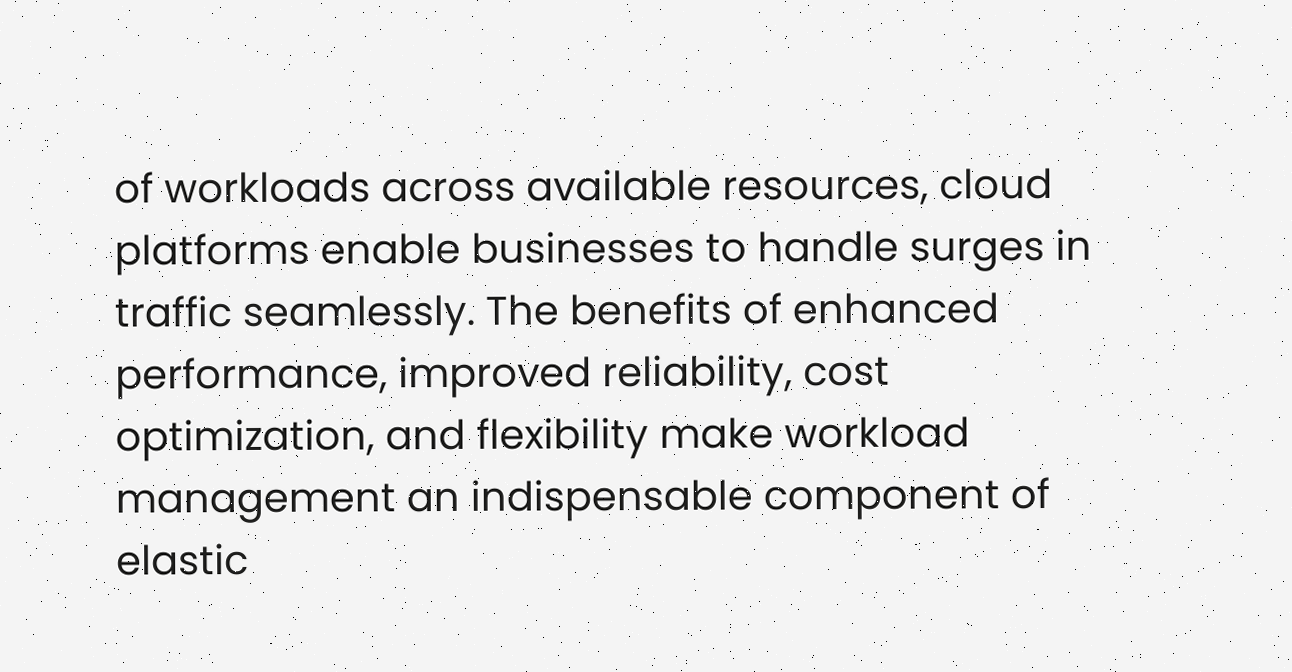of workloads across available resources, cloud platforms enable businesses to handle surges in traffic seamlessly. The benefits of enhanced performance, improved reliability, cost optimization, and flexibility make workload management an indispensable component of elastic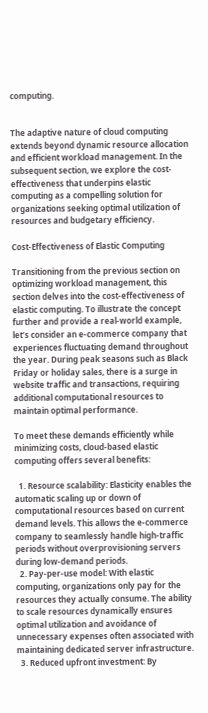computing.


The adaptive nature of cloud computing extends beyond dynamic resource allocation and efficient workload management. In the subsequent section, we explore the cost-effectiveness that underpins elastic computing as a compelling solution for organizations seeking optimal utilization of resources and budgetary efficiency.

Cost-Effectiveness of Elastic Computing

Transitioning from the previous section on optimizing workload management, this section delves into the cost-effectiveness of elastic computing. To illustrate the concept further and provide a real-world example, let’s consider an e-commerce company that experiences fluctuating demand throughout the year. During peak seasons such as Black Friday or holiday sales, there is a surge in website traffic and transactions, requiring additional computational resources to maintain optimal performance.

To meet these demands efficiently while minimizing costs, cloud-based elastic computing offers several benefits:

  1. Resource scalability: Elasticity enables the automatic scaling up or down of computational resources based on current demand levels. This allows the e-commerce company to seamlessly handle high-traffic periods without overprovisioning servers during low-demand periods.
  2. Pay-per-use model: With elastic computing, organizations only pay for the resources they actually consume. The ability to scale resources dynamically ensures optimal utilization and avoidance of unnecessary expenses often associated with maintaining dedicated server infrastructure.
  3. Reduced upfront investment: By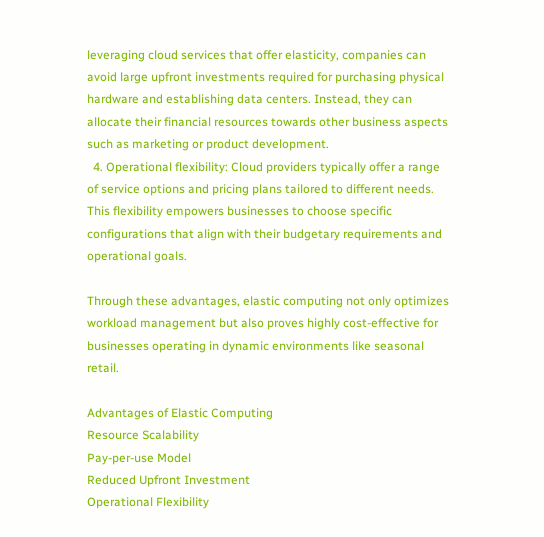leveraging cloud services that offer elasticity, companies can avoid large upfront investments required for purchasing physical hardware and establishing data centers. Instead, they can allocate their financial resources towards other business aspects such as marketing or product development.
  4. Operational flexibility: Cloud providers typically offer a range of service options and pricing plans tailored to different needs. This flexibility empowers businesses to choose specific configurations that align with their budgetary requirements and operational goals.

Through these advantages, elastic computing not only optimizes workload management but also proves highly cost-effective for businesses operating in dynamic environments like seasonal retail.

Advantages of Elastic Computing
Resource Scalability
Pay-per-use Model
Reduced Upfront Investment
Operational Flexibility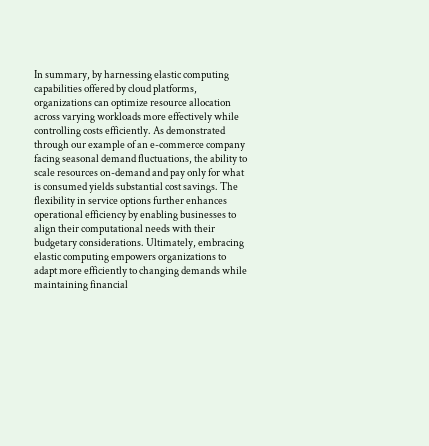In summary, by harnessing elastic computing capabilities offered by cloud platforms, organizations can optimize resource allocation across varying workloads more effectively while controlling costs efficiently. As demonstrated through our example of an e-commerce company facing seasonal demand fluctuations, the ability to scale resources on-demand and pay only for what is consumed yields substantial cost savings. The flexibility in service options further enhances operational efficiency by enabling businesses to align their computational needs with their budgetary considerations. Ultimately, embracing elastic computing empowers organizations to adapt more efficiently to changing demands while maintaining financial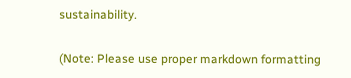sustainability.

(Note: Please use proper markdown formatting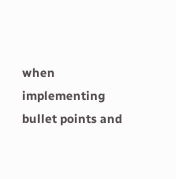when implementing bullet points and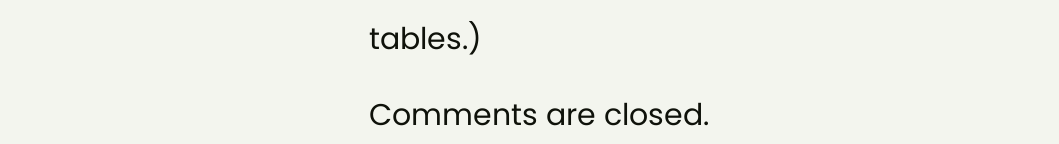tables.)

Comments are closed.